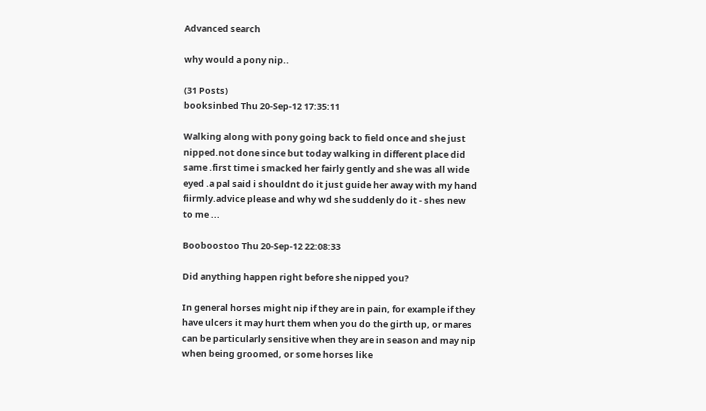Advanced search

why would a pony nip..

(31 Posts)
booksinbed Thu 20-Sep-12 17:35:11

Walking along with pony going back to field once and she just nipped.not done since but today walking in different place did same .first time i smacked her fairly gently and she was all wide eyed .a pal said i shouldnt do it just guide her away with my hand fiirmly.advice please and why wd she suddenly do it - shes new to me ...

Booboostoo Thu 20-Sep-12 22:08:33

Did anything happen right before she nipped you?

In general horses might nip if they are in pain, for example if they have ulcers it may hurt them when you do the girth up, or mares can be particularly sensitive when they are in season and may nip when being groomed, or some horses like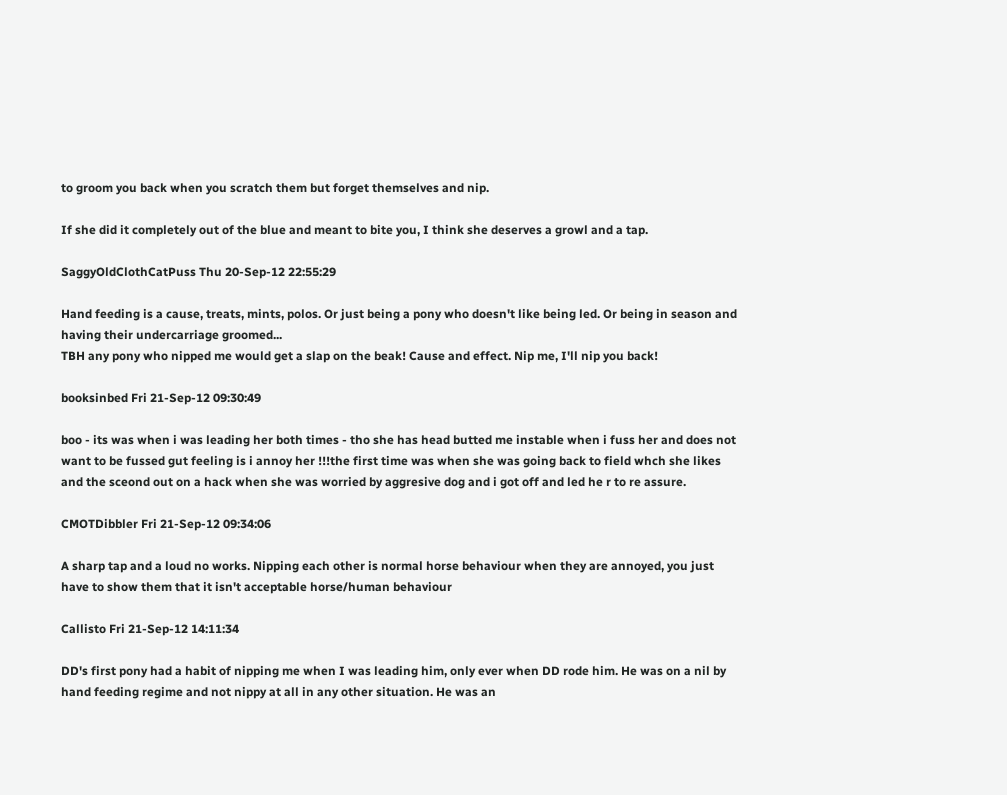to groom you back when you scratch them but forget themselves and nip.

If she did it completely out of the blue and meant to bite you, I think she deserves a growl and a tap.

SaggyOldClothCatPuss Thu 20-Sep-12 22:55:29

Hand feeding is a cause, treats, mints, polos. Or just being a pony who doesn't like being led. Or being in season and having their undercarriage groomed...
TBH any pony who nipped me would get a slap on the beak! Cause and effect. Nip me, I'll nip you back!

booksinbed Fri 21-Sep-12 09:30:49

boo - its was when i was leading her both times - tho she has head butted me instable when i fuss her and does not want to be fussed gut feeling is i annoy her !!!the first time was when she was going back to field whch she likes and the sceond out on a hack when she was worried by aggresive dog and i got off and led he r to re assure.

CMOTDibbler Fri 21-Sep-12 09:34:06

A sharp tap and a loud no works. Nipping each other is normal horse behaviour when they are annoyed, you just have to show them that it isn't acceptable horse/human behaviour

Callisto Fri 21-Sep-12 14:11:34

DD's first pony had a habit of nipping me when I was leading him, only ever when DD rode him. He was on a nil by hand feeding regime and not nippy at all in any other situation. He was an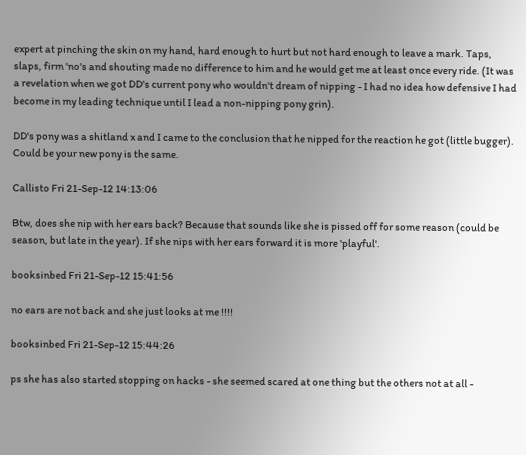expert at pinching the skin on my hand, hard enough to hurt but not hard enough to leave a mark. Taps, slaps, firm 'no's and shouting made no difference to him and he would get me at least once every ride. (It was a revelation when we got DD's current pony who wouldn't dream of nipping - I had no idea how defensive I had become in my leading technique until I lead a non-nipping pony grin).

DD's pony was a shitland x and I came to the conclusion that he nipped for the reaction he got (little bugger). Could be your new pony is the same.

Callisto Fri 21-Sep-12 14:13:06

Btw, does she nip with her ears back? Because that sounds like she is pissed off for some reason (could be season, but late in the year). If she nips with her ears forward it is more 'playful'.

booksinbed Fri 21-Sep-12 15:41:56

no ears are not back and she just looks at me !!!!

booksinbed Fri 21-Sep-12 15:44:26

ps she has also started stopping on hacks - she seemed scared at one thing but the others not at all -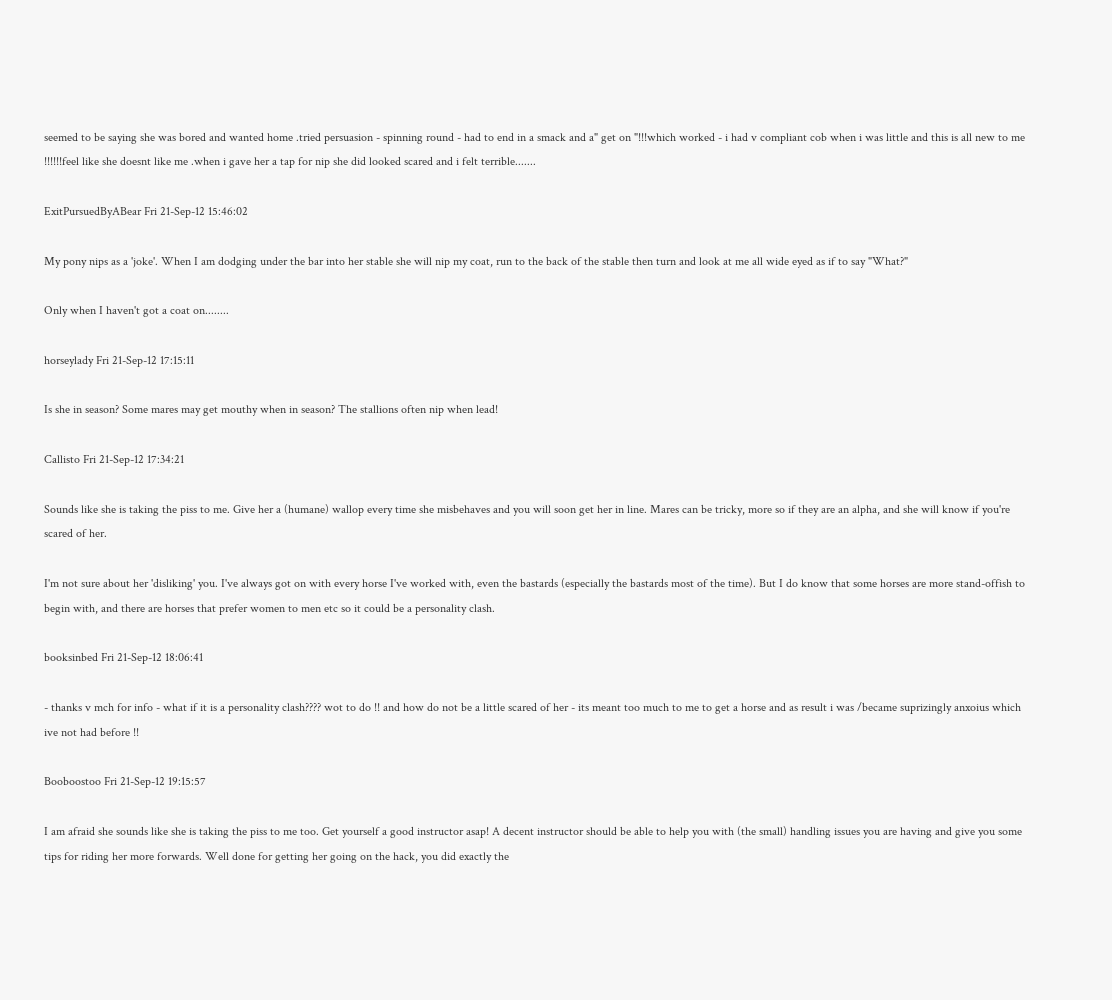seemed to be saying she was bored and wanted home .tried persuasion - spinning round - had to end in a smack and a" get on "!!!which worked - i had v compliant cob when i was little and this is all new to me !!!!!!feel like she doesnt like me .when i gave her a tap for nip she did looked scared and i felt terrible.......

ExitPursuedByABear Fri 21-Sep-12 15:46:02

My pony nips as a 'joke'. When I am dodging under the bar into her stable she will nip my coat, run to the back of the stable then turn and look at me all wide eyed as if to say "What?"

Only when I haven't got a coat on........

horseylady Fri 21-Sep-12 17:15:11

Is she in season? Some mares may get mouthy when in season? The stallions often nip when lead!

Callisto Fri 21-Sep-12 17:34:21

Sounds like she is taking the piss to me. Give her a (humane) wallop every time she misbehaves and you will soon get her in line. Mares can be tricky, more so if they are an alpha, and she will know if you're scared of her.

I'm not sure about her 'disliking' you. I've always got on with every horse I've worked with, even the bastards (especially the bastards most of the time). But I do know that some horses are more stand-offish to begin with, and there are horses that prefer women to men etc so it could be a personality clash.

booksinbed Fri 21-Sep-12 18:06:41

- thanks v mch for info - what if it is a personality clash???? wot to do !! and how do not be a little scared of her - its meant too much to me to get a horse and as result i was /became suprizingly anxoius which ive not had before !!

Booboostoo Fri 21-Sep-12 19:15:57

I am afraid she sounds like she is taking the piss to me too. Get yourself a good instructor asap! A decent instructor should be able to help you with (the small) handling issues you are having and give you some tips for riding her more forwards. Well done for getting her going on the hack, you did exactly the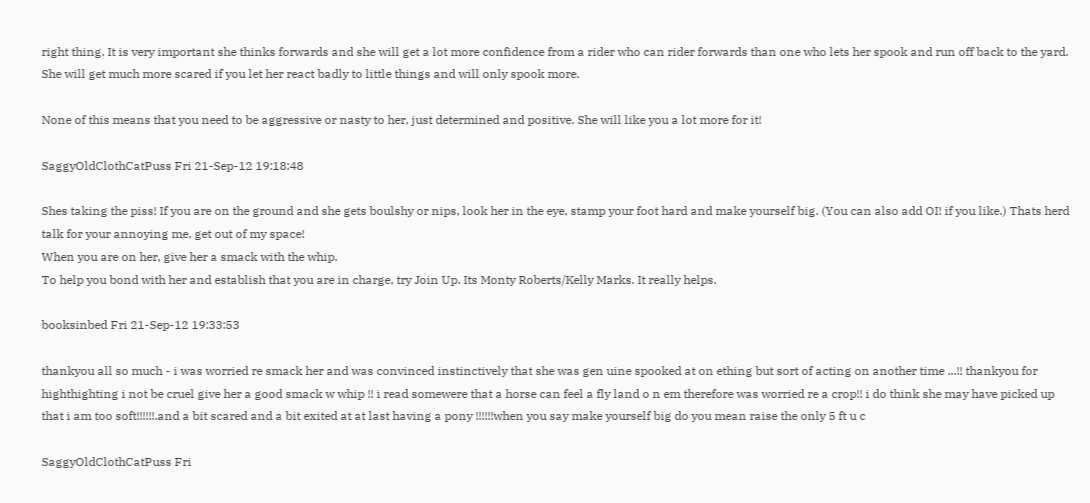right thing. It is very important she thinks forwards and she will get a lot more confidence from a rider who can rider forwards than one who lets her spook and run off back to the yard. She will get much more scared if you let her react badly to little things and will only spook more.

None of this means that you need to be aggressive or nasty to her, just determined and positive. She will like you a lot more for it!

SaggyOldClothCatPuss Fri 21-Sep-12 19:18:48

Shes taking the piss! If you are on the ground and she gets boulshy or nips, look her in the eye, stamp your foot hard and make yourself big. (You can also add OI! if you like.) Thats herd talk for your annoying me, get out of my space!
When you are on her, give her a smack with the whip.
To help you bond with her and establish that you are in charge, try Join Up. Its Monty Roberts/Kelly Marks. It really helps.

booksinbed Fri 21-Sep-12 19:33:53

thankyou all so much - i was worried re smack her and was convinced instinctively that she was gen uine spooked at on ething but sort of acting on another time ...!! thankyou for highthighting i not be cruel give her a good smack w whip !! i read somewere that a horse can feel a fly land o n em therefore was worried re a crop!! i do think she may have picked up that i am too soft!!!!!!.and a bit scared and a bit exited at at last having a pony !!!!!!when you say make yourself big do you mean raise the only 5 ft u c

SaggyOldClothCatPuss Fri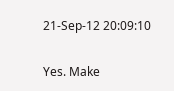21-Sep-12 20:09:10

Yes. Make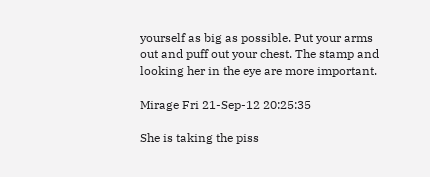yourself as big as possible. Put your arms out and puff out your chest. The stamp and looking her in the eye are more important.

Mirage Fri 21-Sep-12 20:25:35

She is taking the piss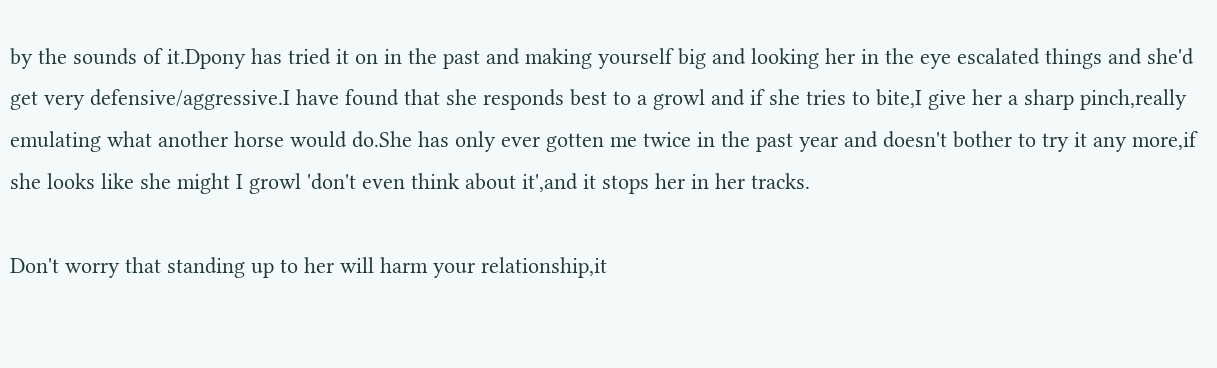by the sounds of it.Dpony has tried it on in the past and making yourself big and looking her in the eye escalated things and she'd get very defensive/aggressive.I have found that she responds best to a growl and if she tries to bite,I give her a sharp pinch,really emulating what another horse would do.She has only ever gotten me twice in the past year and doesn't bother to try it any more,if she looks like she might I growl 'don't even think about it',and it stops her in her tracks.

Don't worry that standing up to her will harm your relationship,it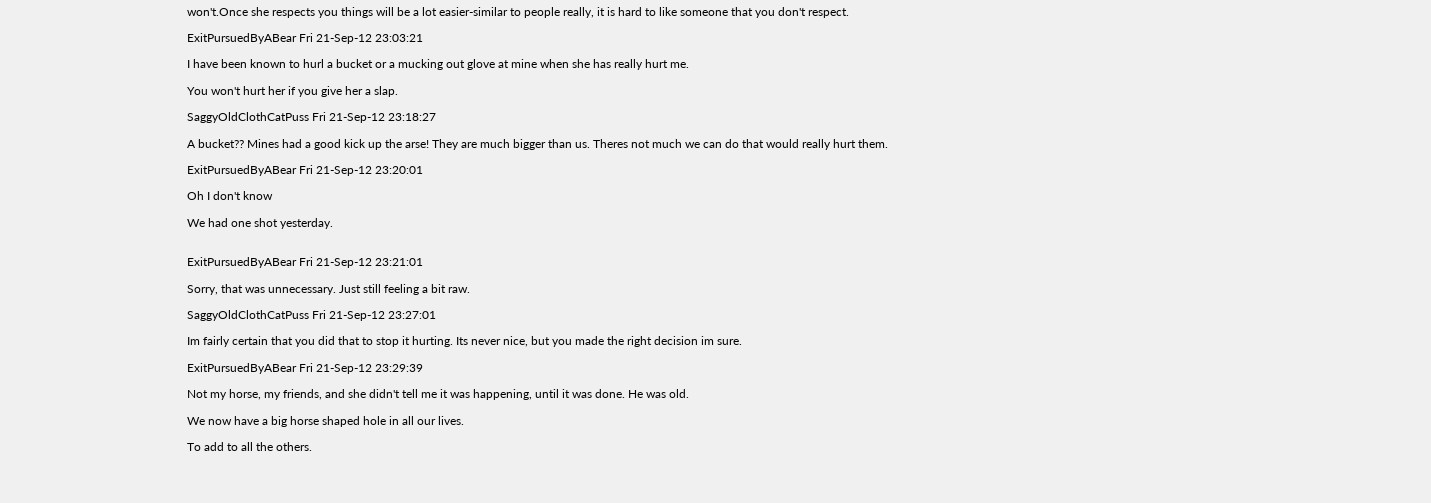won't.Once she respects you things will be a lot easier-similar to people really, it is hard to like someone that you don't respect.

ExitPursuedByABear Fri 21-Sep-12 23:03:21

I have been known to hurl a bucket or a mucking out glove at mine when she has really hurt me.

You won't hurt her if you give her a slap.

SaggyOldClothCatPuss Fri 21-Sep-12 23:18:27

A bucket?? Mines had a good kick up the arse! They are much bigger than us. Theres not much we can do that would really hurt them.

ExitPursuedByABear Fri 21-Sep-12 23:20:01

Oh I don't know

We had one shot yesterday.


ExitPursuedByABear Fri 21-Sep-12 23:21:01

Sorry, that was unnecessary. Just still feeling a bit raw.

SaggyOldClothCatPuss Fri 21-Sep-12 23:27:01

Im fairly certain that you did that to stop it hurting. Its never nice, but you made the right decision im sure.

ExitPursuedByABear Fri 21-Sep-12 23:29:39

Not my horse, my friends, and she didn't tell me it was happening, until it was done. He was old.

We now have a big horse shaped hole in all our lives.

To add to all the others.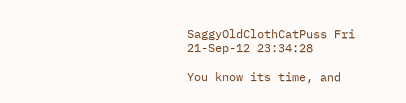SaggyOldClothCatPuss Fri 21-Sep-12 23:34:28

You know its time, and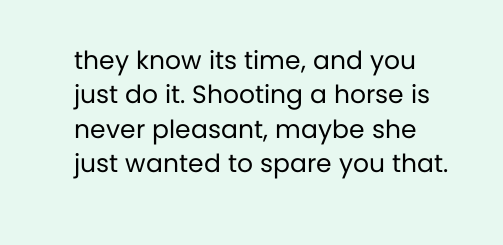they know its time, and you just do it. Shooting a horse is never pleasant, maybe she just wanted to spare you that.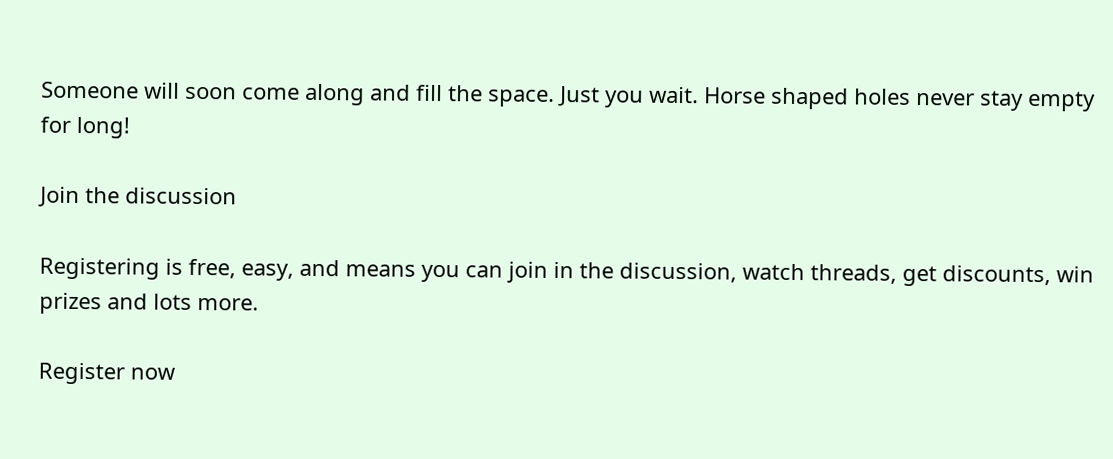Someone will soon come along and fill the space. Just you wait. Horse shaped holes never stay empty for long!

Join the discussion

Registering is free, easy, and means you can join in the discussion, watch threads, get discounts, win prizes and lots more.

Register now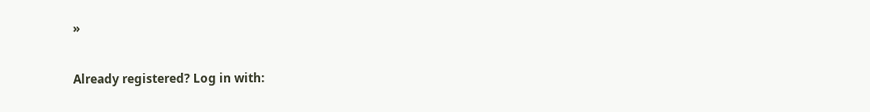»

Already registered? Log in with: